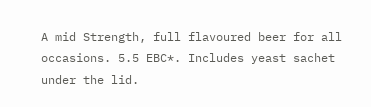A mid Strength, full flavoured beer for all occasions. 5.5 EBC*. Includes yeast sachet under the lid.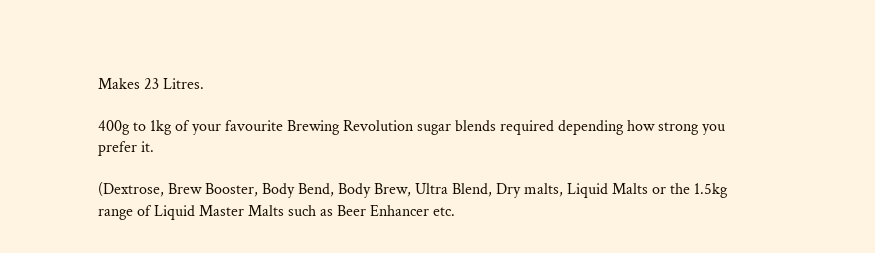Makes 23 Litres.

400g to 1kg of your favourite Brewing Revolution sugar blends required depending how strong you prefer it.

(Dextrose, Brew Booster, Body Bend, Body Brew, Ultra Blend, Dry malts, Liquid Malts or the 1.5kg range of Liquid Master Malts such as Beer Enhancer etc.